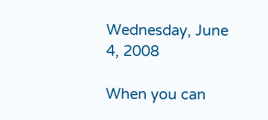Wednesday, June 4, 2008

When you can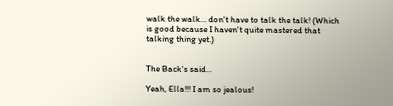walk the walk... don't have to talk the talk! (Which is good because I haven't quite mastered that talking thing yet.)


The Back's said...

Yeah, Ella!!! I am so jealous!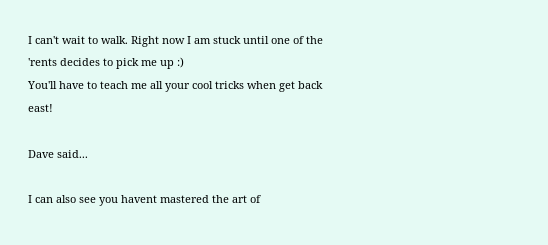I can't wait to walk. Right now I am stuck until one of the 'rents decides to pick me up :)
You'll have to teach me all your cool tricks when get back east!

Dave said...

I can also see you havent mastered the art of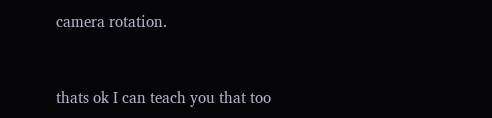camera rotation.


thats ok I can teach you that too